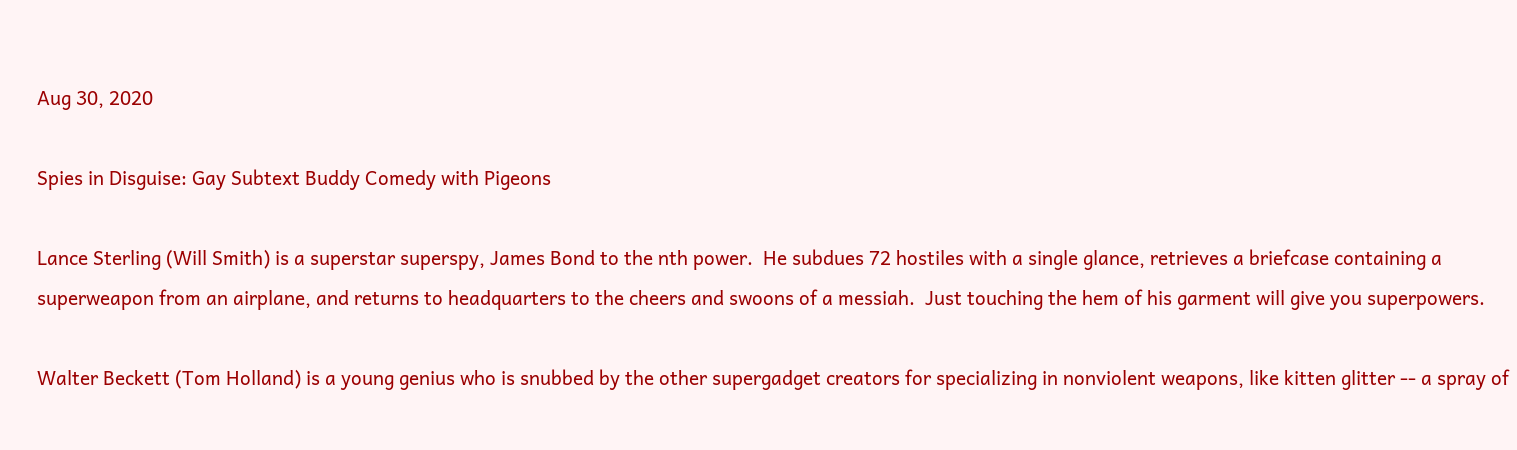Aug 30, 2020

Spies in Disguise: Gay Subtext Buddy Comedy with Pigeons

Lance Sterling (Will Smith) is a superstar superspy, James Bond to the nth power.  He subdues 72 hostiles with a single glance, retrieves a briefcase containing a superweapon from an airplane, and returns to headquarters to the cheers and swoons of a messiah.  Just touching the hem of his garment will give you superpowers.

Walter Beckett (Tom Holland) is a young genius who is snubbed by the other supergadget creators for specializing in nonviolent weapons, like kitten glitter -- a spray of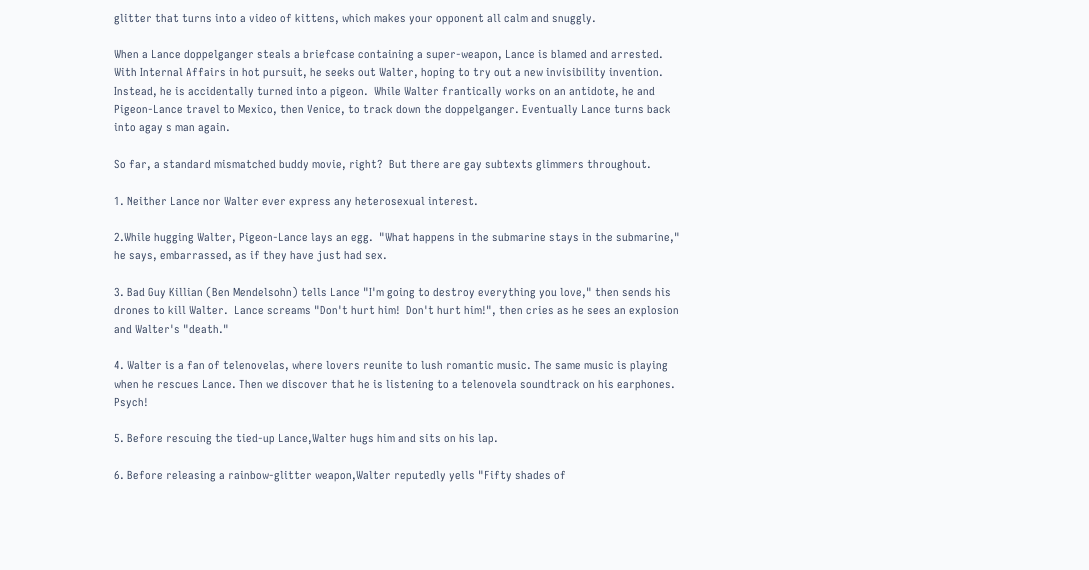glitter that turns into a video of kittens, which makes your opponent all calm and snuggly.

When a Lance doppelganger steals a briefcase containing a super-weapon, Lance is blamed and arrested.  With Internal Affairs in hot pursuit, he seeks out Walter, hoping to try out a new invisibility invention.  Instead, he is accidentally turned into a pigeon.  While Walter frantically works on an antidote, he and Pigeon-Lance travel to Mexico, then Venice, to track down the doppelganger. Eventually Lance turns back into agay s man again.

So far, a standard mismatched buddy movie, right?  But there are gay subtexts glimmers throughout.

1. Neither Lance nor Walter ever express any heterosexual interest.

2.While hugging Walter, Pigeon-Lance lays an egg.  "What happens in the submarine stays in the submarine," he says, embarrassed, as if they have just had sex.

3. Bad Guy Killian (Ben Mendelsohn) tells Lance "I'm going to destroy everything you love," then sends his drones to kill Walter.  Lance screams "Don't hurt him!  Don't hurt him!", then cries as he sees an explosion and Walter's "death."

4. Walter is a fan of telenovelas, where lovers reunite to lush romantic music. The same music is playing when he rescues Lance. Then we discover that he is listening to a telenovela soundtrack on his earphones.  Psych!

5. Before rescuing the tied-up Lance,Walter hugs him and sits on his lap.

6. Before releasing a rainbow-glitter weapon,Walter reputedly yells "Fifty shades of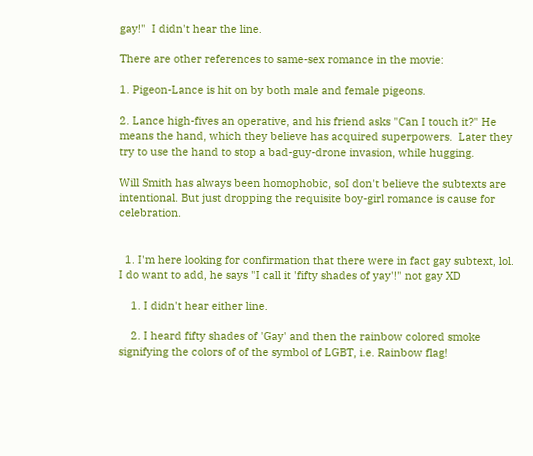gay!"  I didn't hear the line.

There are other references to same-sex romance in the movie:

1. Pigeon-Lance is hit on by both male and female pigeons.

2. Lance high-fives an operative, and his friend asks "Can I touch it?" He means the hand, which they believe has acquired superpowers.  Later they try to use the hand to stop a bad-guy-drone invasion, while hugging.

Will Smith has always been homophobic, soI don't believe the subtexts are intentional. But just dropping the requisite boy-girl romance is cause for celebration.


  1. I'm here looking for confirmation that there were in fact gay subtext, lol. I do want to add, he says "I call it 'fifty shades of yay'!" not gay XD

    1. I didn't hear either line.

    2. I heard fifty shades of 'Gay' and then the rainbow colored smoke signifying the colors of of the symbol of LGBT, i.e. Rainbow flag!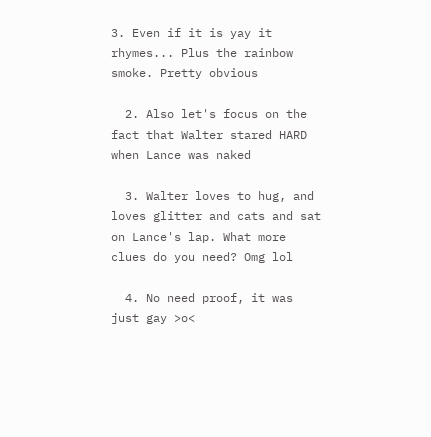3. Even if it is yay it rhymes... Plus the rainbow  smoke. Pretty obvious

  2. Also let's focus on the fact that Walter stared HARD when Lance was naked

  3. Walter loves to hug, and loves glitter and cats and sat on Lance's lap. What more clues do you need? Omg lol

  4. No need proof, it was just gay >o<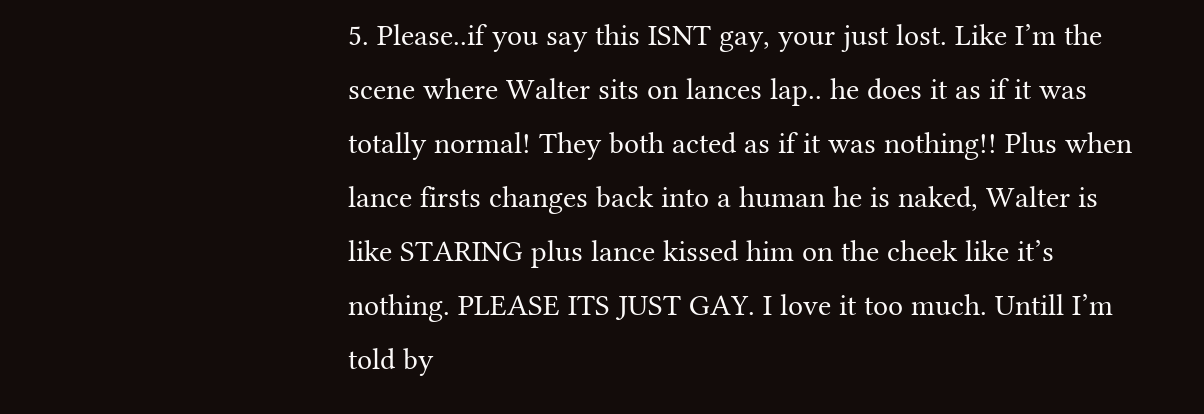5. Please..if you say this ISNT gay, your just lost. Like I’m the scene where Walter sits on lances lap.. he does it as if it was totally normal! They both acted as if it was nothing!! Plus when lance firsts changes back into a human he is naked, Walter is like STARING plus lance kissed him on the cheek like it’s nothing. PLEASE ITS JUST GAY. I love it too much. Untill I’m told by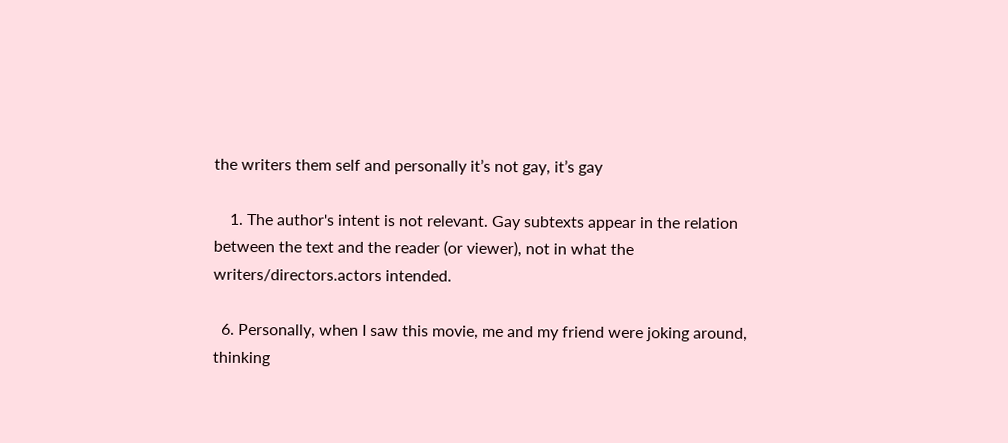the writers them self and personally it’s not gay, it’s gay

    1. The author's intent is not relevant. Gay subtexts appear in the relation between the text and the reader (or viewer), not in what the writers/directors.actors intended.

  6. Personally, when I saw this movie, me and my friend were joking around, thinking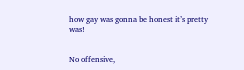how gay was gonna be honest it’s pretty was!


No offensive,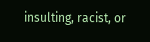insulting, racist, or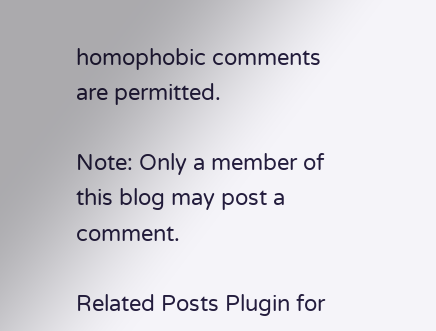homophobic comments are permitted.

Note: Only a member of this blog may post a comment.

Related Posts Plugin for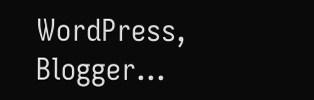WordPress, Blogger...